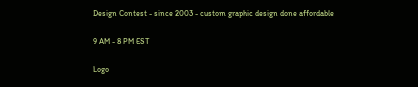Design Contest - since 2003 - custom graphic design done affordable

9 AM - 8 PM EST

Logo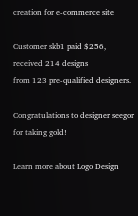creation for e-commerce site

Customer skb1 paid $256,
received 214 designs
from 123 pre-qualified designers.

Congratulations to designer seegor for taking gold!

Learn more about Logo Design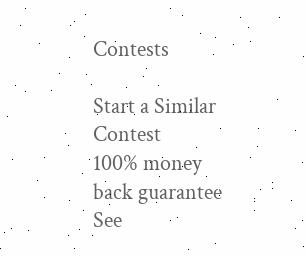Contests

Start a Similar Contest
100% money back guarantee
See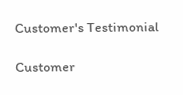Customer's Testimonial

Customer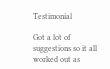Testimonial

Got a lot of suggestions so it all worked out as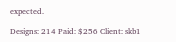expected.

Designs: 214 Paid: $256 Client: skb1